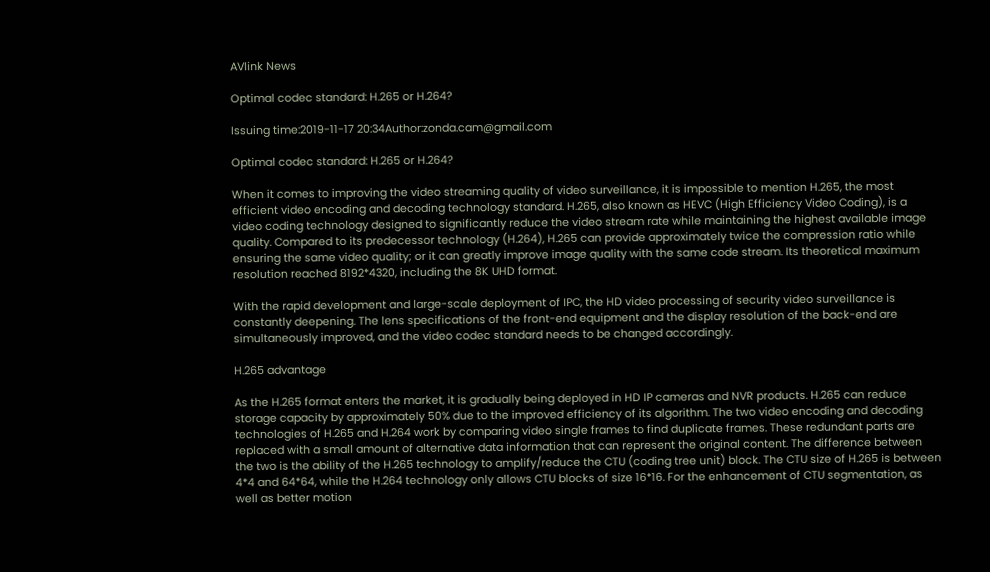AVlink News

Optimal codec standard: H.265 or H.264?

Issuing time:2019-11-17 20:34Author:zonda.cam@gmail.com

Optimal codec standard: H.265 or H.264?

When it comes to improving the video streaming quality of video surveillance, it is impossible to mention H.265, the most efficient video encoding and decoding technology standard. H.265, also known as HEVC (High Efficiency Video Coding), is a video coding technology designed to significantly reduce the video stream rate while maintaining the highest available image quality. Compared to its predecessor technology (H.264), H.265 can provide approximately twice the compression ratio while ensuring the same video quality; or it can greatly improve image quality with the same code stream. Its theoretical maximum resolution reached 8192*4320, including the 8K UHD format.

With the rapid development and large-scale deployment of IPC, the HD video processing of security video surveillance is constantly deepening. The lens specifications of the front-end equipment and the display resolution of the back-end are simultaneously improved, and the video codec standard needs to be changed accordingly.

H.265 advantage

As the H.265 format enters the market, it is gradually being deployed in HD IP cameras and NVR products. H.265 can reduce storage capacity by approximately 50% due to the improved efficiency of its algorithm. The two video encoding and decoding technologies of H.265 and H.264 work by comparing video single frames to find duplicate frames. These redundant parts are replaced with a small amount of alternative data information that can represent the original content. The difference between the two is the ability of the H.265 technology to amplify/reduce the CTU (coding tree unit) block. The CTU size of H.265 is between 4*4 and 64*64, while the H.264 technology only allows CTU blocks of size 16*16. For the enhancement of CTU segmentation, as well as better motion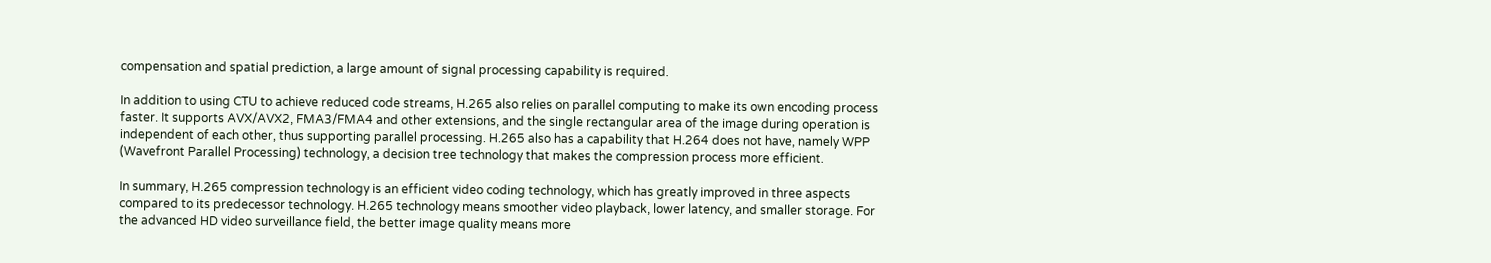compensation and spatial prediction, a large amount of signal processing capability is required.

In addition to using CTU to achieve reduced code streams, H.265 also relies on parallel computing to make its own encoding process faster. It supports AVX/AVX2, FMA3/FMA4 and other extensions, and the single rectangular area of the image during operation is independent of each other, thus supporting parallel processing. H.265 also has a capability that H.264 does not have, namely WPP (Wavefront Parallel Processing) technology, a decision tree technology that makes the compression process more efficient.

In summary, H.265 compression technology is an efficient video coding technology, which has greatly improved in three aspects compared to its predecessor technology. H.265 technology means smoother video playback, lower latency, and smaller storage. For the advanced HD video surveillance field, the better image quality means more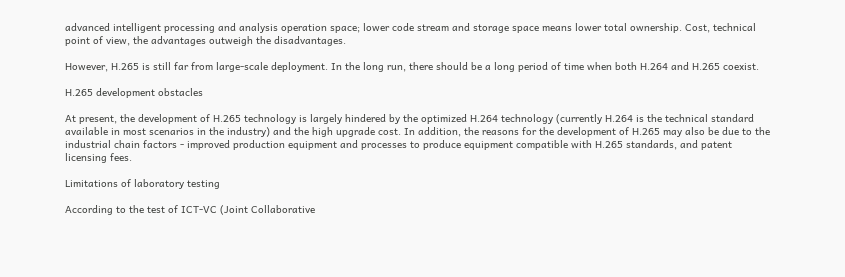advanced intelligent processing and analysis operation space; lower code stream and storage space means lower total ownership. Cost, technical point of view, the advantages outweigh the disadvantages.

However, H.265 is still far from large-scale deployment. In the long run, there should be a long period of time when both H.264 and H.265 coexist.

H.265 development obstacles

At present, the development of H.265 technology is largely hindered by the optimized H.264 technology (currently H.264 is the technical standard available in most scenarios in the industry) and the high upgrade cost. In addition, the reasons for the development of H.265 may also be due to the industrial chain factors - improved production equipment and processes to produce equipment compatible with H.265 standards, and patent licensing fees.

Limitations of laboratory testing

According to the test of ICT-VC (Joint Collaborative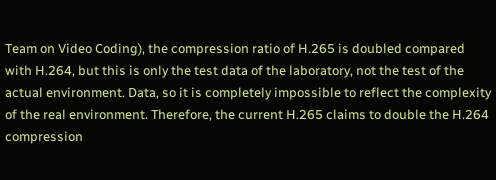Team on Video Coding), the compression ratio of H.265 is doubled compared with H.264, but this is only the test data of the laboratory, not the test of the actual environment. Data, so it is completely impossible to reflect the complexity of the real environment. Therefore, the current H.265 claims to double the H.264 compression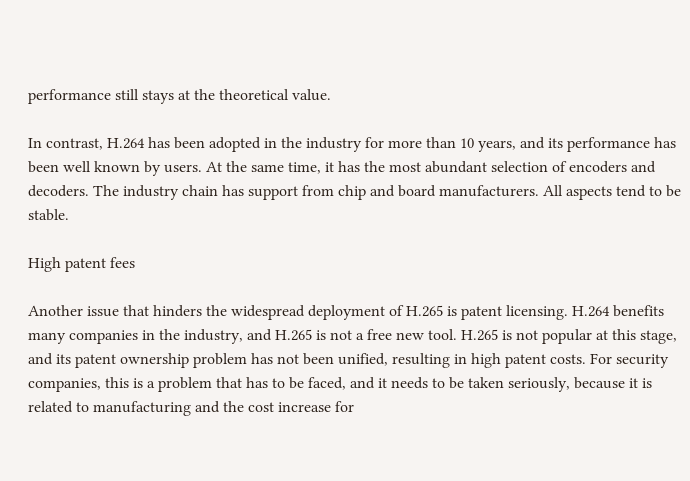performance still stays at the theoretical value.

In contrast, H.264 has been adopted in the industry for more than 10 years, and its performance has been well known by users. At the same time, it has the most abundant selection of encoders and decoders. The industry chain has support from chip and board manufacturers. All aspects tend to be stable.

High patent fees

Another issue that hinders the widespread deployment of H.265 is patent licensing. H.264 benefits many companies in the industry, and H.265 is not a free new tool. H.265 is not popular at this stage, and its patent ownership problem has not been unified, resulting in high patent costs. For security companies, this is a problem that has to be faced, and it needs to be taken seriously, because it is related to manufacturing and the cost increase for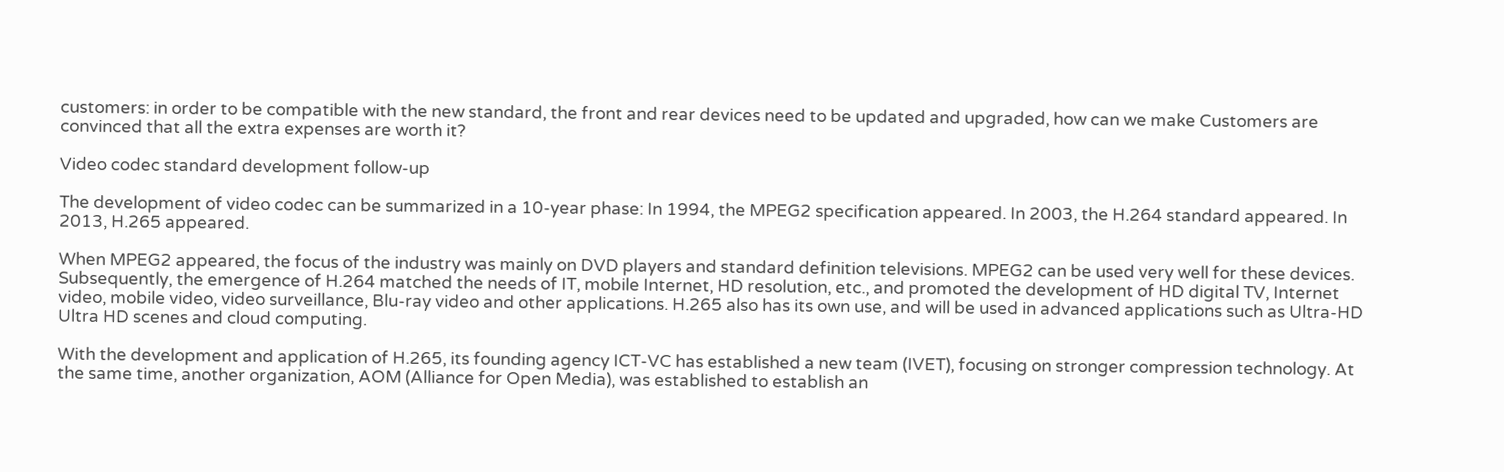customers: in order to be compatible with the new standard, the front and rear devices need to be updated and upgraded, how can we make Customers are convinced that all the extra expenses are worth it?

Video codec standard development follow-up

The development of video codec can be summarized in a 10-year phase: In 1994, the MPEG2 specification appeared. In 2003, the H.264 standard appeared. In 2013, H.265 appeared.

When MPEG2 appeared, the focus of the industry was mainly on DVD players and standard definition televisions. MPEG2 can be used very well for these devices. Subsequently, the emergence of H.264 matched the needs of IT, mobile Internet, HD resolution, etc., and promoted the development of HD digital TV, Internet video, mobile video, video surveillance, Blu-ray video and other applications. H.265 also has its own use, and will be used in advanced applications such as Ultra-HD Ultra HD scenes and cloud computing.

With the development and application of H.265, its founding agency ICT-VC has established a new team (IVET), focusing on stronger compression technology. At the same time, another organization, AOM (Alliance for Open Media), was established to establish an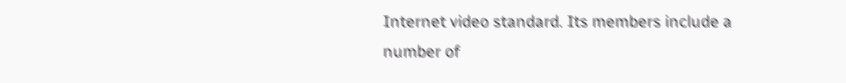Internet video standard. Its members include a number of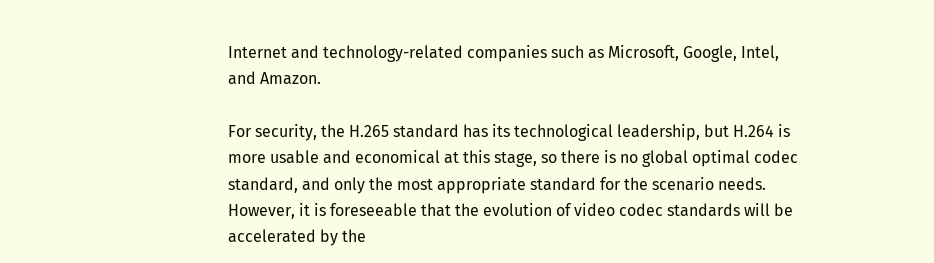Internet and technology-related companies such as Microsoft, Google, Intel, and Amazon.

For security, the H.265 standard has its technological leadership, but H.264 is more usable and economical at this stage, so there is no global optimal codec standard, and only the most appropriate standard for the scenario needs. However, it is foreseeable that the evolution of video codec standards will be accelerated by the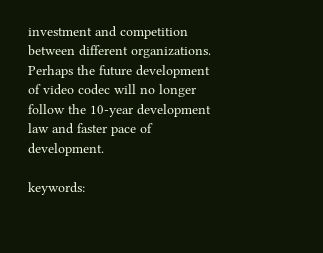investment and competition between different organizations. Perhaps the future development of video codec will no longer follow the 10-year development law and faster pace of development.

keywords: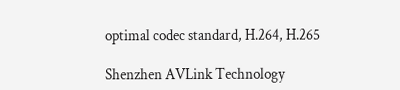optimal codec standard, H.264, H.265

Shenzhen AVLink Technology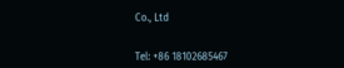Co., Ltd


Tel: +86 18102685467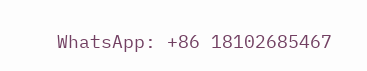WhatsApp: +86 18102685467